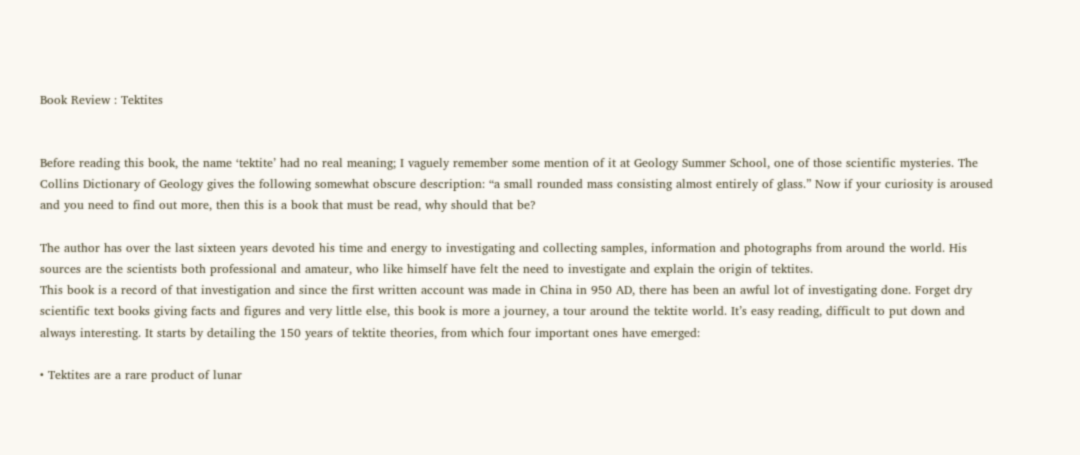Book Review : Tektites


Before reading this book, the name ‘tektite’ had no real meaning; I vaguely remember some mention of it at Geology Summer School, one of those scientific mysteries. The Collins Dictionary of Geology gives the following somewhat obscure description: “a small rounded mass consisting almost entirely of glass.” Now if your curiosity is aroused and you need to find out more, then this is a book that must be read, why should that be?

The author has over the last sixteen years devoted his time and energy to investigating and collecting samples, information and photographs from around the world. His sources are the scientists both professional and amateur, who like himself have felt the need to investigate and explain the origin of tektites.
This book is a record of that investigation and since the first written account was made in China in 950 AD, there has been an awful lot of investigating done. Forget dry scientific text books giving facts and figures and very little else, this book is more a journey, a tour around the tektite world. It’s easy reading, difficult to put down and always interesting. It starts by detailing the 150 years of tektite theories, from which four important ones have emerged:

• Tektites are a rare product of lunar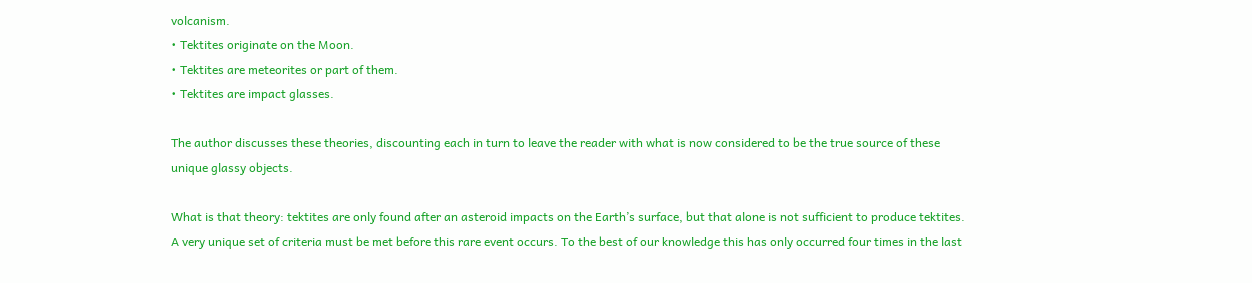volcanism.
• Tektites originate on the Moon.
• Tektites are meteorites or part of them.
• Tektites are impact glasses.

The author discusses these theories, discounting each in turn to leave the reader with what is now considered to be the true source of these unique glassy objects.

What is that theory: tektites are only found after an asteroid impacts on the Earth’s surface, but that alone is not sufficient to produce tektites. A very unique set of criteria must be met before this rare event occurs. To the best of our knowledge this has only occurred four times in the last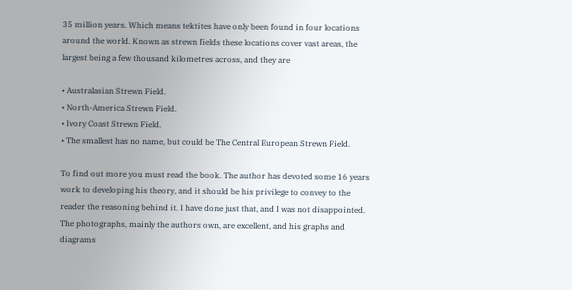35 million years. Which means tektites have only been found in four locations around the world. Known as strewn fields these locations cover vast areas, the largest being a few thousand kilometres across, and they are

• Australasian Strewn Field.
• North-America Strewn Field.
• Ivory Coast Strewn Field.
• The smallest has no name, but could be The Central European Strewn Field.

To find out more you must read the book. The author has devoted some 16 years work to developing his theory, and it should be his privilege to convey to the reader the reasoning behind it. I have done just that, and I was not disappointed. The photographs, mainly the authors own, are excellent, and his graphs and diagrams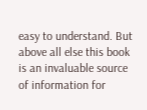easy to understand. But above all else this book is an invaluable source of information for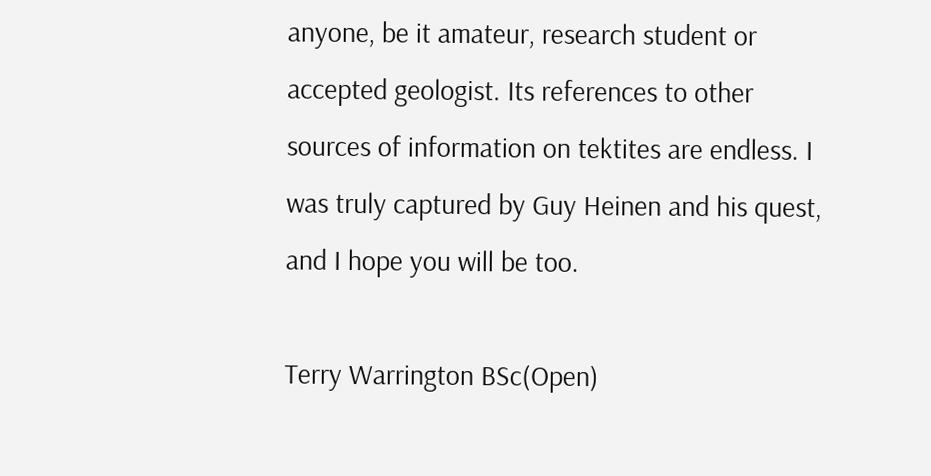anyone, be it amateur, research student or accepted geologist. Its references to other sources of information on tektites are endless. I was truly captured by Guy Heinen and his quest, and I hope you will be too.

Terry Warrington BSc(Open)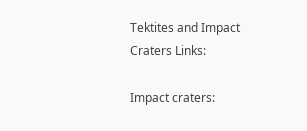Tektites and Impact Craters Links:

Impact craters: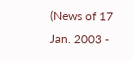(News of 17 Jan. 2003 -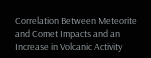Correlation Between Meteorite and Comet Impacts and an Increase in Volcanic Activity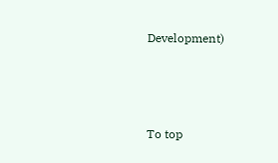Development)



To top